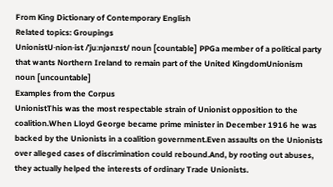From King Dictionary of Contemporary English
Related topics: Groupings
UnionistU‧nion‧ist /ˈjuːnjənɪst/ noun [countable] PPGa member of a political party that wants Northern Ireland to remain part of the United KingdomUnionism noun [uncountable]
Examples from the Corpus
UnionistThis was the most respectable strain of Unionist opposition to the coalition.When Lloyd George became prime minister in December 1916 he was backed by the Unionists in a coalition government.Even assaults on the Unionists over alleged cases of discrimination could rebound.And, by rooting out abuses, they actually helped the interests of ordinary Trade Unionists.